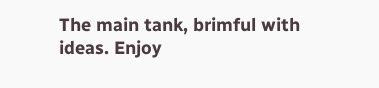The main tank, brimful with ideas. Enjoy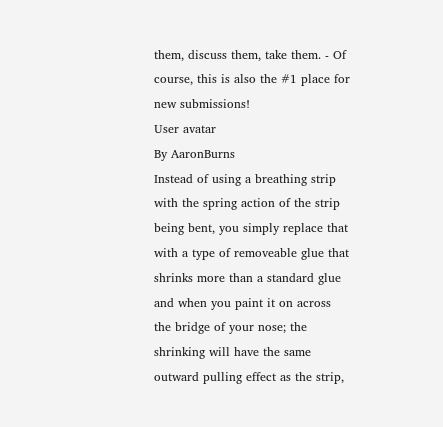them, discuss them, take them. - Of course, this is also the #1 place for new submissions!
User avatar
By AaronBurns
Instead of using a breathing strip with the spring action of the strip being bent, you simply replace that with a type of removeable glue that shrinks more than a standard glue and when you paint it on across the bridge of your nose; the shrinking will have the same outward pulling effect as the strip,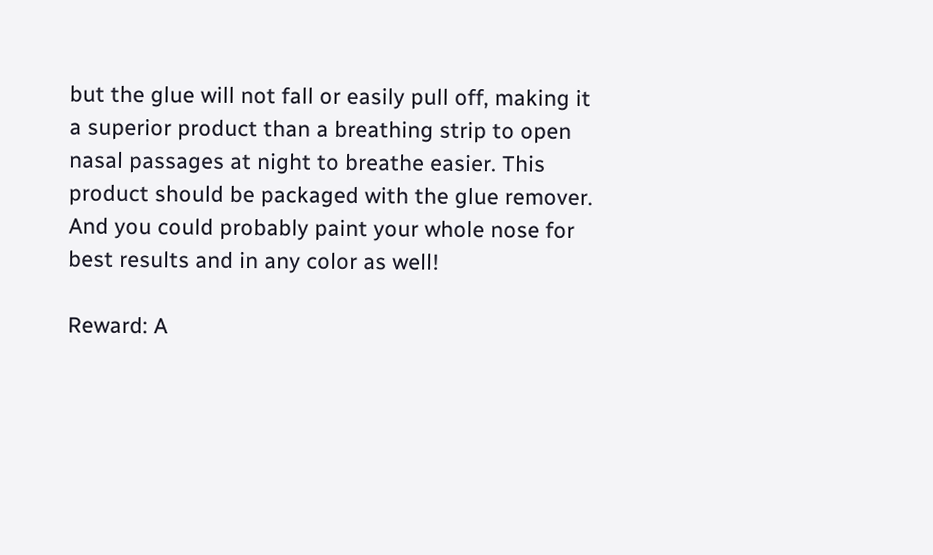but the glue will not fall or easily pull off, making it a superior product than a breathing strip to open nasal passages at night to breathe easier. This product should be packaged with the glue remover. And you could probably paint your whole nose for best results and in any color as well!

Reward: A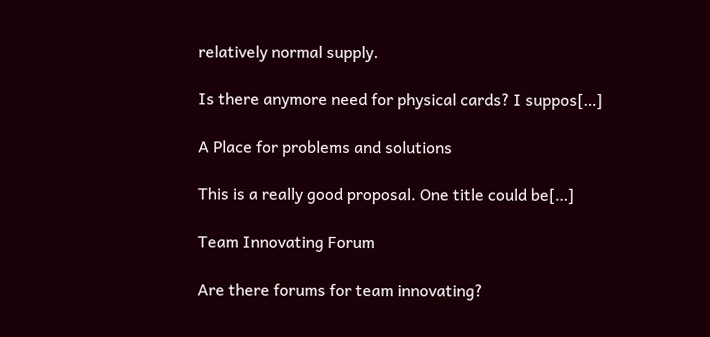relatively normal supply.

Is there anymore need for physical cards? I suppos[…]

A Place for problems and solutions

This is a really good proposal. One title could be[…]

Team Innovating Forum

Are there forums for team innovating?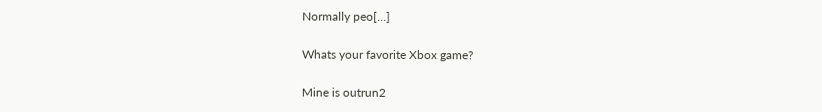Normally peo[…]

Whats your favorite Xbox game?

Mine is outrun2